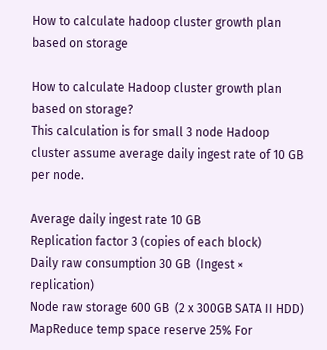How to calculate hadoop cluster growth plan based on storage

How to calculate Hadoop cluster growth plan based on storage?
This calculation is for small 3 node Hadoop cluster assume average daily ingest rate of 10 GB per node.

Average daily ingest rate 10 GB
Replication factor 3 (copies of each block)
Daily raw consumption 30 GB  (Ingest × replication)
Node raw storage 600 GB  (2 x 300GB SATA II HDD)
MapReduce temp space reserve 25% For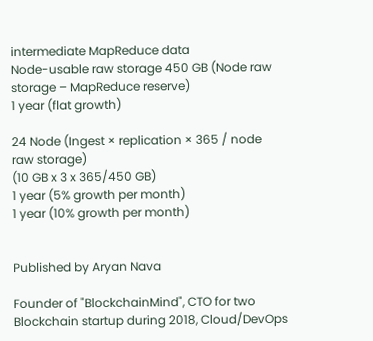intermediate MapReduce data
Node-usable raw storage 450 GB (Node raw storage – MapReduce reserve)
1 year (flat growth)

24 Node (Ingest × replication × 365 / node raw storage)
(10 GB x 3 x 365/450 GB)
1 year (5% growth per month)
1 year (10% growth per month)


Published by Aryan Nava

Founder of "BlockchainMind", CTO for two Blockchain startup during 2018, Cloud/DevOps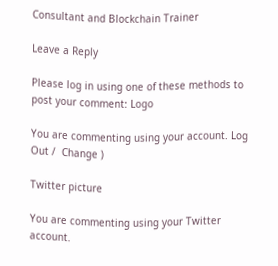Consultant and Blockchain Trainer

Leave a Reply

Please log in using one of these methods to post your comment: Logo

You are commenting using your account. Log Out /  Change )

Twitter picture

You are commenting using your Twitter account.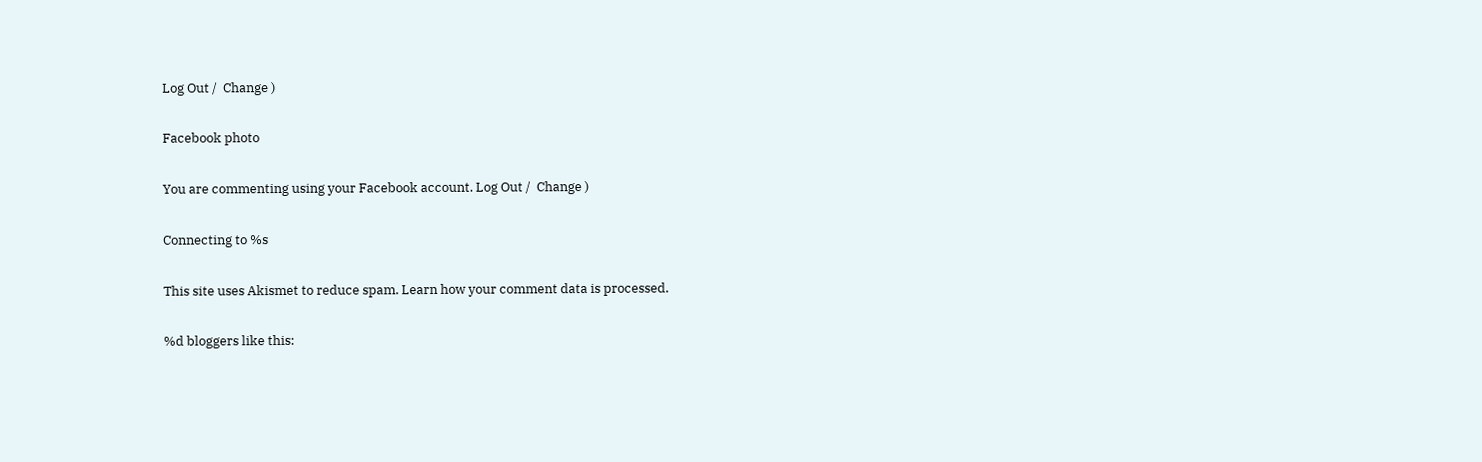Log Out /  Change )

Facebook photo

You are commenting using your Facebook account. Log Out /  Change )

Connecting to %s

This site uses Akismet to reduce spam. Learn how your comment data is processed.

%d bloggers like this: